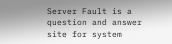Server Fault is a question and answer site for system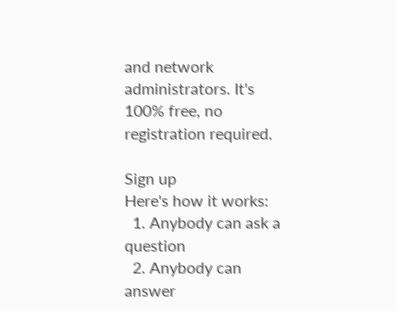and network administrators. It's 100% free, no registration required.

Sign up
Here's how it works:
  1. Anybody can ask a question
  2. Anybody can answer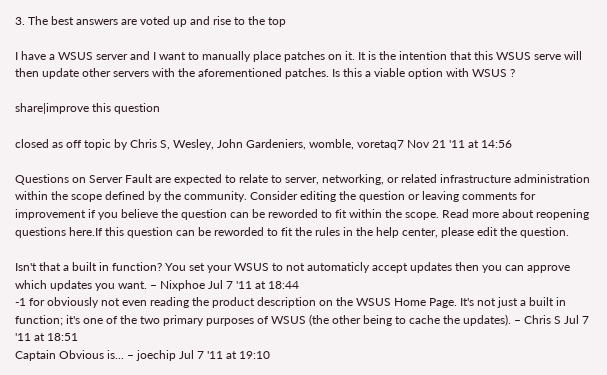3. The best answers are voted up and rise to the top

I have a WSUS server and I want to manually place patches on it. It is the intention that this WSUS serve will then update other servers with the aforementioned patches. Is this a viable option with WSUS ?

share|improve this question

closed as off topic by Chris S, Wesley, John Gardeniers, womble, voretaq7 Nov 21 '11 at 14:56

Questions on Server Fault are expected to relate to server, networking, or related infrastructure administration within the scope defined by the community. Consider editing the question or leaving comments for improvement if you believe the question can be reworded to fit within the scope. Read more about reopening questions here.If this question can be reworded to fit the rules in the help center, please edit the question.

Isn't that a built in function? You set your WSUS to not automaticly accept updates then you can approve which updates you want. – Nixphoe Jul 7 '11 at 18:44
-1 for obviously not even reading the product description on the WSUS Home Page. It's not just a built in function; it's one of the two primary purposes of WSUS (the other being to cache the updates). – Chris S Jul 7 '11 at 18:51
Captain Obvious is... – joechip Jul 7 '11 at 19:10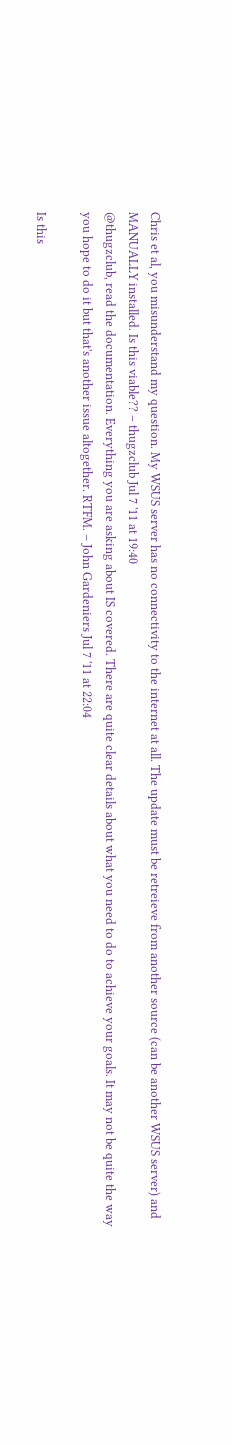Chris et al, you misunderstand my question. My WSUS server has no connectivity to the internet at all. The update must be retreieve from another source (can be another WSUS server) and MANUALLY installed. Is this viable?? – thugzclub Jul 7 '11 at 19:40
@thugzclub, read the documentation. Everything you are asking about IS covered. There are quite clear details about what you need to do to achieve your goals. It may not be quite the way you hope to do it but that's another issue altogether. RTFM. – John Gardeniers Jul 7 '11 at 22:04

Is this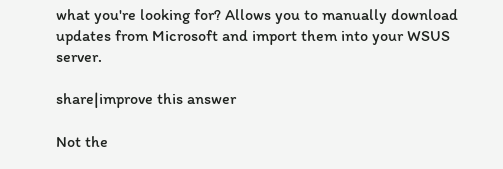what you're looking for? Allows you to manually download updates from Microsoft and import them into your WSUS server.

share|improve this answer

Not the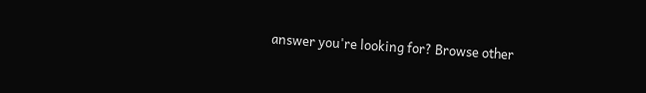answer you're looking for? Browse other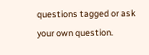questions tagged or ask your own question.